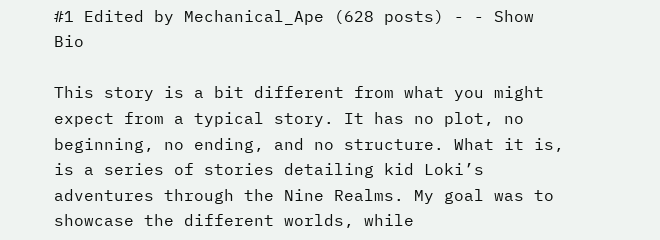#1 Edited by Mechanical_Ape (628 posts) - - Show Bio

This story is a bit different from what you might expect from a typical story. It has no plot, no beginning, no ending, and no structure. What it is, is a series of stories detailing kid Loki’s adventures through the Nine Realms. My goal was to showcase the different worlds, while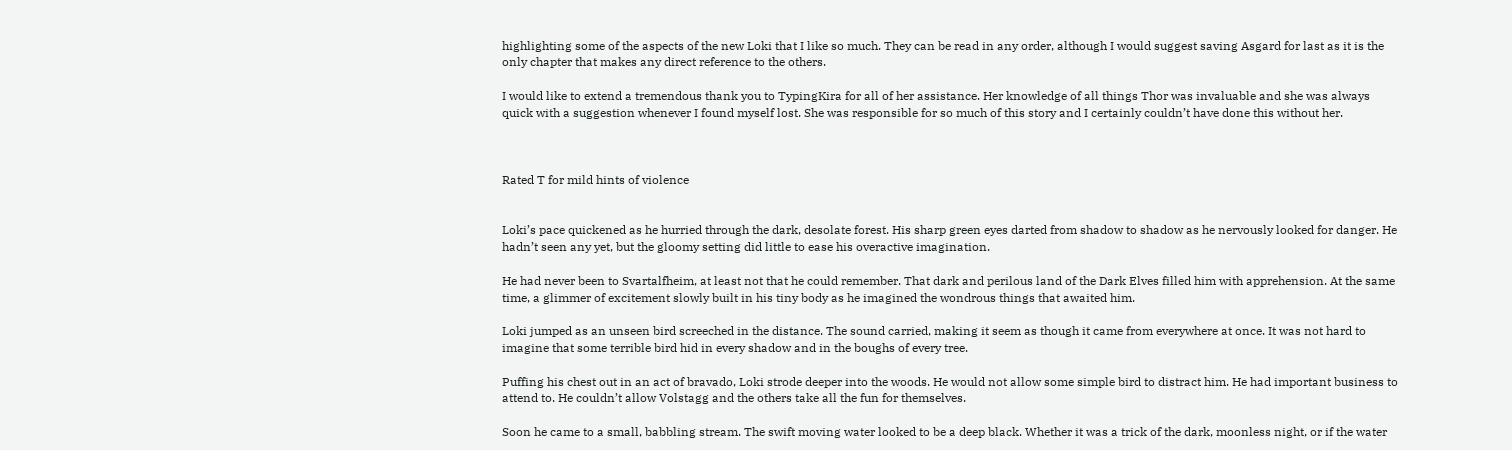highlighting some of the aspects of the new Loki that I like so much. They can be read in any order, although I would suggest saving Asgard for last as it is the only chapter that makes any direct reference to the others.

I would like to extend a tremendous thank you to TypingKira for all of her assistance. Her knowledge of all things Thor was invaluable and she was always quick with a suggestion whenever I found myself lost. She was responsible for so much of this story and I certainly couldn’t have done this without her.



Rated T for mild hints of violence


Loki’s pace quickened as he hurried through the dark, desolate forest. His sharp green eyes darted from shadow to shadow as he nervously looked for danger. He hadn’t seen any yet, but the gloomy setting did little to ease his overactive imagination.

He had never been to Svartalfheim, at least not that he could remember. That dark and perilous land of the Dark Elves filled him with apprehension. At the same time, a glimmer of excitement slowly built in his tiny body as he imagined the wondrous things that awaited him.

Loki jumped as an unseen bird screeched in the distance. The sound carried, making it seem as though it came from everywhere at once. It was not hard to imagine that some terrible bird hid in every shadow and in the boughs of every tree.

Puffing his chest out in an act of bravado, Loki strode deeper into the woods. He would not allow some simple bird to distract him. He had important business to attend to. He couldn’t allow Volstagg and the others take all the fun for themselves.

Soon he came to a small, babbling stream. The swift moving water looked to be a deep black. Whether it was a trick of the dark, moonless night, or if the water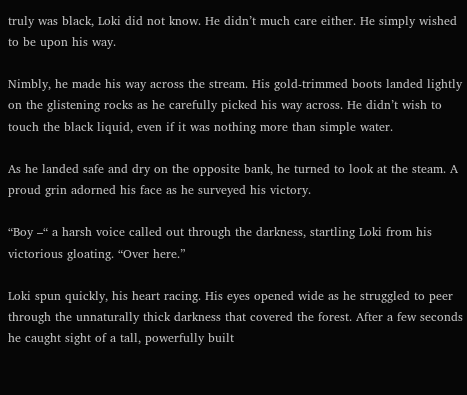truly was black, Loki did not know. He didn’t much care either. He simply wished to be upon his way.

Nimbly, he made his way across the stream. His gold-trimmed boots landed lightly on the glistening rocks as he carefully picked his way across. He didn’t wish to touch the black liquid, even if it was nothing more than simple water.

As he landed safe and dry on the opposite bank, he turned to look at the steam. A proud grin adorned his face as he surveyed his victory.

“Boy –“ a harsh voice called out through the darkness, startling Loki from his victorious gloating. “Over here.”

Loki spun quickly, his heart racing. His eyes opened wide as he struggled to peer through the unnaturally thick darkness that covered the forest. After a few seconds he caught sight of a tall, powerfully built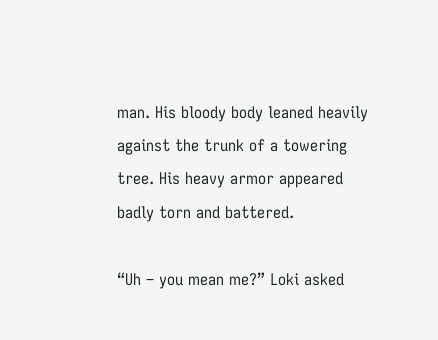man. His bloody body leaned heavily against the trunk of a towering tree. His heavy armor appeared badly torn and battered.

“Uh – you mean me?” Loki asked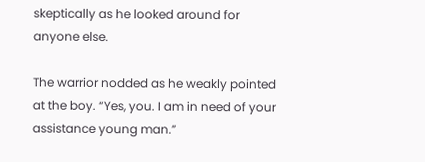skeptically as he looked around for anyone else.

The warrior nodded as he weakly pointed at the boy. “Yes, you. I am in need of your assistance young man.”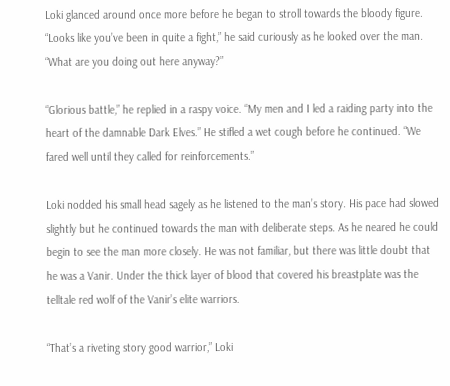Loki glanced around once more before he began to stroll towards the bloody figure. “Looks like you’ve been in quite a fight,” he said curiously as he looked over the man. “What are you doing out here anyway?”

“Glorious battle,” he replied in a raspy voice. “My men and I led a raiding party into the heart of the damnable Dark Elves.” He stifled a wet cough before he continued. “We fared well until they called for reinforcements.”

Loki nodded his small head sagely as he listened to the man’s story. His pace had slowed slightly but he continued towards the man with deliberate steps. As he neared he could begin to see the man more closely. He was not familiar, but there was little doubt that he was a Vanir. Under the thick layer of blood that covered his breastplate was the telltale red wolf of the Vanir’s elite warriors.

“That’s a riveting story good warrior,” Loki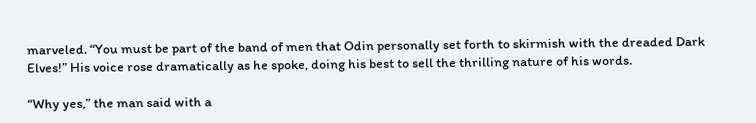marveled. “You must be part of the band of men that Odin personally set forth to skirmish with the dreaded Dark Elves!” His voice rose dramatically as he spoke, doing his best to sell the thrilling nature of his words.

“Why yes,” the man said with a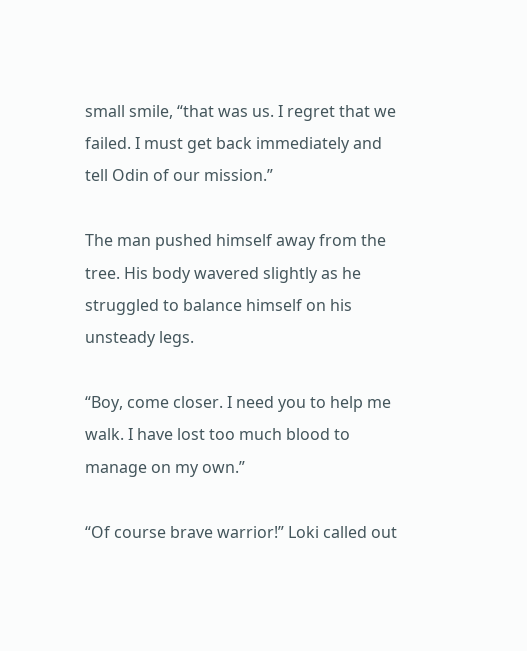small smile, “that was us. I regret that we failed. I must get back immediately and tell Odin of our mission.”

The man pushed himself away from the tree. His body wavered slightly as he struggled to balance himself on his unsteady legs.

“Boy, come closer. I need you to help me walk. I have lost too much blood to manage on my own.”

“Of course brave warrior!” Loki called out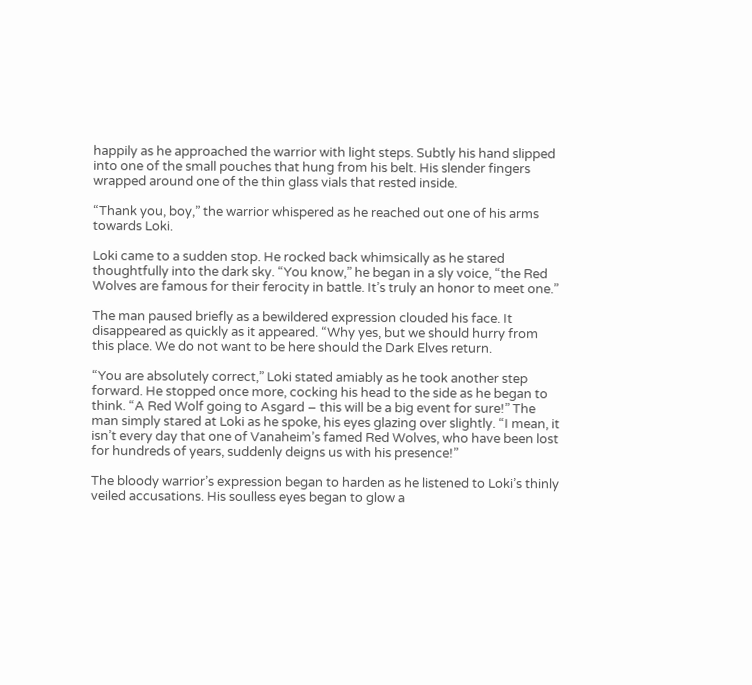happily as he approached the warrior with light steps. Subtly his hand slipped into one of the small pouches that hung from his belt. His slender fingers wrapped around one of the thin glass vials that rested inside.

“Thank you, boy,” the warrior whispered as he reached out one of his arms towards Loki.

Loki came to a sudden stop. He rocked back whimsically as he stared thoughtfully into the dark sky. “You know,” he began in a sly voice, “the Red Wolves are famous for their ferocity in battle. It’s truly an honor to meet one.”

The man paused briefly as a bewildered expression clouded his face. It disappeared as quickly as it appeared. “Why yes, but we should hurry from this place. We do not want to be here should the Dark Elves return.

“You are absolutely correct,” Loki stated amiably as he took another step forward. He stopped once more, cocking his head to the side as he began to think. “A Red Wolf going to Asgard – this will be a big event for sure!” The man simply stared at Loki as he spoke, his eyes glazing over slightly. “I mean, it isn’t every day that one of Vanaheim’s famed Red Wolves, who have been lost for hundreds of years, suddenly deigns us with his presence!”

The bloody warrior’s expression began to harden as he listened to Loki’s thinly veiled accusations. His soulless eyes began to glow a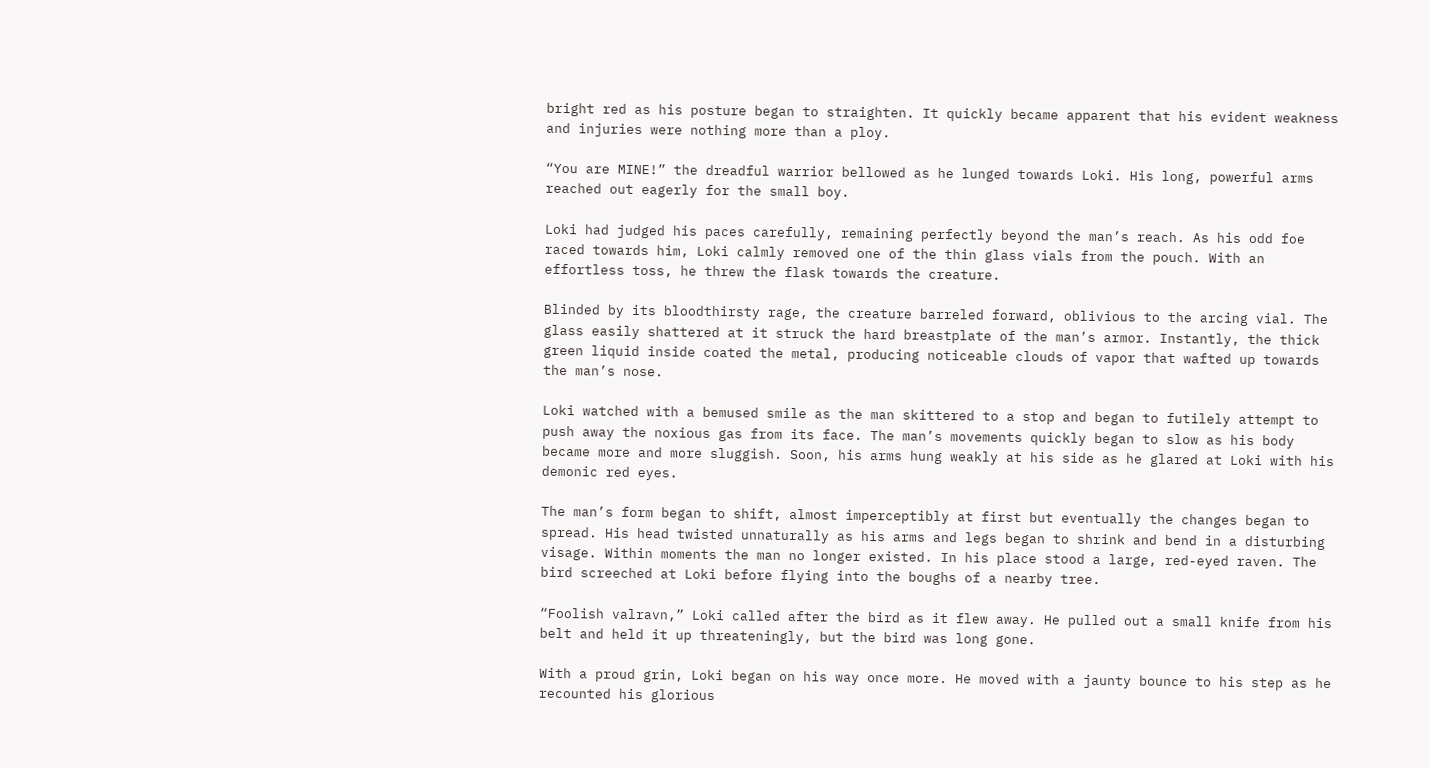bright red as his posture began to straighten. It quickly became apparent that his evident weakness and injuries were nothing more than a ploy.

“You are MINE!” the dreadful warrior bellowed as he lunged towards Loki. His long, powerful arms reached out eagerly for the small boy.

Loki had judged his paces carefully, remaining perfectly beyond the man’s reach. As his odd foe raced towards him, Loki calmly removed one of the thin glass vials from the pouch. With an effortless toss, he threw the flask towards the creature.

Blinded by its bloodthirsty rage, the creature barreled forward, oblivious to the arcing vial. The glass easily shattered at it struck the hard breastplate of the man’s armor. Instantly, the thick green liquid inside coated the metal, producing noticeable clouds of vapor that wafted up towards the man’s nose.

Loki watched with a bemused smile as the man skittered to a stop and began to futilely attempt to push away the noxious gas from its face. The man’s movements quickly began to slow as his body became more and more sluggish. Soon, his arms hung weakly at his side as he glared at Loki with his demonic red eyes.

The man’s form began to shift, almost imperceptibly at first but eventually the changes began to spread. His head twisted unnaturally as his arms and legs began to shrink and bend in a disturbing visage. Within moments the man no longer existed. In his place stood a large, red-eyed raven. The bird screeched at Loki before flying into the boughs of a nearby tree.

“Foolish valravn,” Loki called after the bird as it flew away. He pulled out a small knife from his belt and held it up threateningly, but the bird was long gone.

With a proud grin, Loki began on his way once more. He moved with a jaunty bounce to his step as he recounted his glorious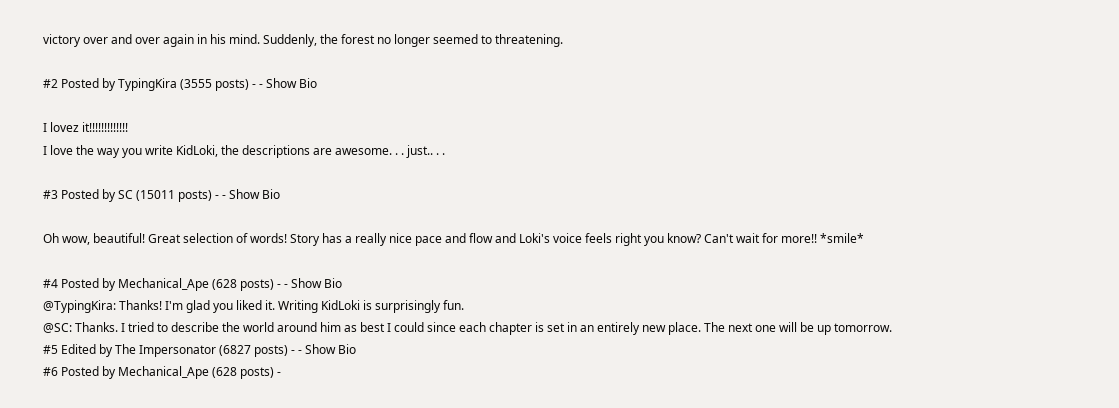victory over and over again in his mind. Suddenly, the forest no longer seemed to threatening.

#2 Posted by TypingKira (3555 posts) - - Show Bio

I lovez it!!!!!!!!!!!!!
I love the way you write KidLoki, the descriptions are awesome. . . just.. . .

#3 Posted by SC (15011 posts) - - Show Bio

Oh wow, beautiful! Great selection of words! Story has a really nice pace and flow and Loki's voice feels right you know? Can't wait for more!! *smile*

#4 Posted by Mechanical_Ape (628 posts) - - Show Bio
@TypingKira: Thanks! I'm glad you liked it. Writing KidLoki is surprisingly fun.
@SC: Thanks. I tried to describe the world around him as best I could since each chapter is set in an entirely new place. The next one will be up tomorrow.
#5 Edited by The Impersonator (6827 posts) - - Show Bio
#6 Posted by Mechanical_Ape (628 posts) -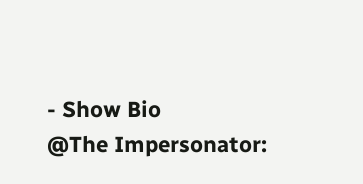- Show Bio
@The Impersonator: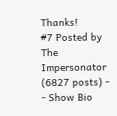Thanks!
#7 Posted by The Impersonator (6827 posts) - - Show Bio